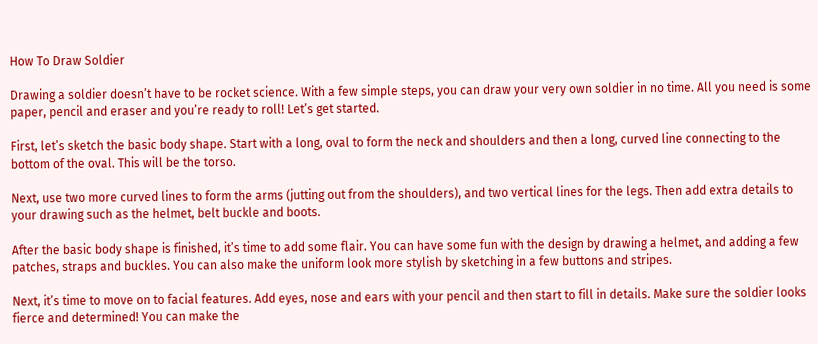How To Draw Soldier

Drawing a soldier doesn’t have to be rocket science. With a few simple steps, you can draw your very own soldier in no time. All you need is some paper, pencil and eraser and you’re ready to roll! Let’s get started.

First, let’s sketch the basic body shape. Start with a long, oval to form the neck and shoulders and then a long, curved line connecting to the bottom of the oval. This will be the torso.

Next, use two more curved lines to form the arms (jutting out from the shoulders), and two vertical lines for the legs. Then add extra details to your drawing such as the helmet, belt buckle and boots.

After the basic body shape is finished, it’s time to add some flair. You can have some fun with the design by drawing a helmet, and adding a few patches, straps and buckles. You can also make the uniform look more stylish by sketching in a few buttons and stripes.

Next, it’s time to move on to facial features. Add eyes, nose and ears with your pencil and then start to fill in details. Make sure the soldier looks fierce and determined! You can make the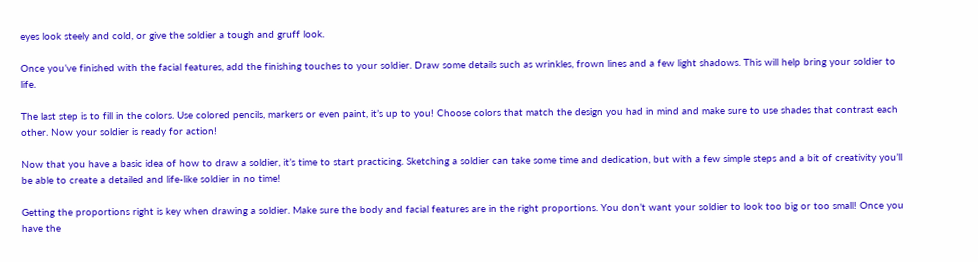eyes look steely and cold, or give the soldier a tough and gruff look.

Once you’ve finished with the facial features, add the finishing touches to your soldier. Draw some details such as wrinkles, frown lines and a few light shadows. This will help bring your soldier to life.

The last step is to fill in the colors. Use colored pencils, markers or even paint, it’s up to you! Choose colors that match the design you had in mind and make sure to use shades that contrast each other. Now your soldier is ready for action!

Now that you have a basic idea of how to draw a soldier, it’s time to start practicing. Sketching a soldier can take some time and dedication, but with a few simple steps and a bit of creativity you’ll be able to create a detailed and life-like soldier in no time!

Getting the proportions right is key when drawing a soldier. Make sure the body and facial features are in the right proportions. You don’t want your soldier to look too big or too small! Once you have the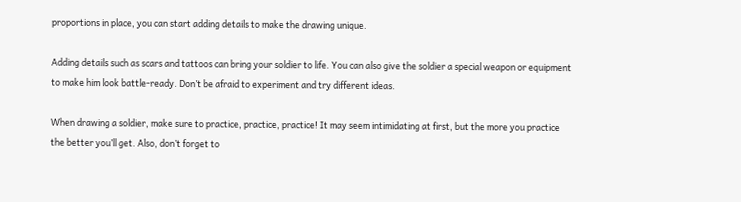proportions in place, you can start adding details to make the drawing unique.

Adding details such as scars and tattoos can bring your soldier to life. You can also give the soldier a special weapon or equipment to make him look battle-ready. Don’t be afraid to experiment and try different ideas.

When drawing a soldier, make sure to practice, practice, practice! It may seem intimidating at first, but the more you practice the better you’ll get. Also, don’t forget to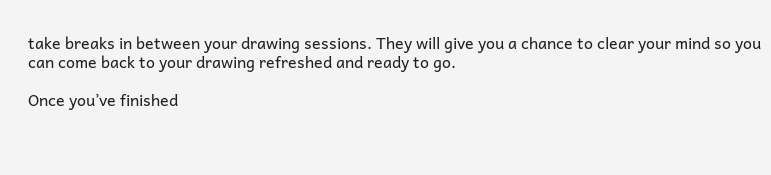take breaks in between your drawing sessions. They will give you a chance to clear your mind so you can come back to your drawing refreshed and ready to go.

Once you’ve finished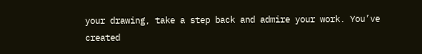your drawing, take a step back and admire your work. You’ve created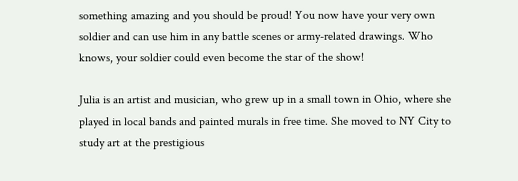something amazing and you should be proud! You now have your very own soldier and can use him in any battle scenes or army-related drawings. Who knows, your soldier could even become the star of the show!

Julia is an artist and musician, who grew up in a small town in Ohio, where she played in local bands and painted murals in free time. She moved to NY City to study art at the prestigious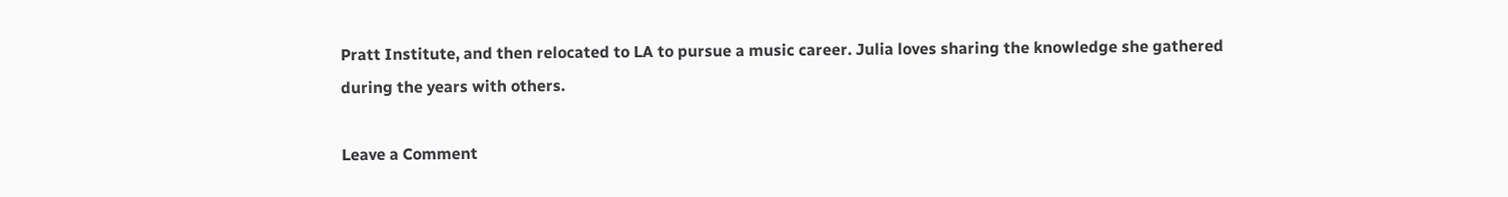Pratt Institute, and then relocated to LA to pursue a music career. Julia loves sharing the knowledge she gathered during the years with others.

Leave a Comment